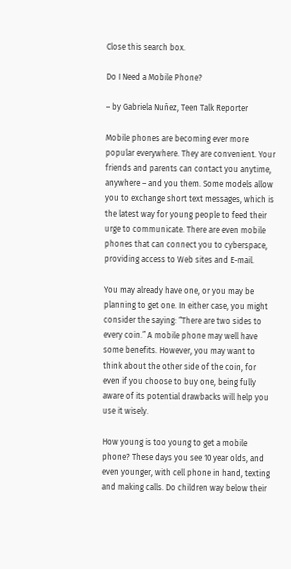Close this search box.

Do I Need a Mobile Phone?

– by Gabriela Nuñez, Teen Talk Reporter

Mobile phones are becoming ever more popular everywhere. They are convenient. Your friends and parents can contact you anytime, anywhere – and you them. Some models allow you to exchange short text messages, which is the latest way for young people to feed their urge to communicate. There are even mobile phones that can connect you to cyberspace, providing access to Web sites and E-mail.

You may already have one, or you may be planning to get one. In either case, you might consider the saying: “There are two sides to every coin.” A mobile phone may well have some benefits. However, you may want to think about the other side of the coin, for even if you choose to buy one, being fully aware of its potential drawbacks will help you use it wisely.

How young is too young to get a mobile phone? These days you see 10 year olds, and even younger, with cell phone in hand, texting and making calls. Do children way below their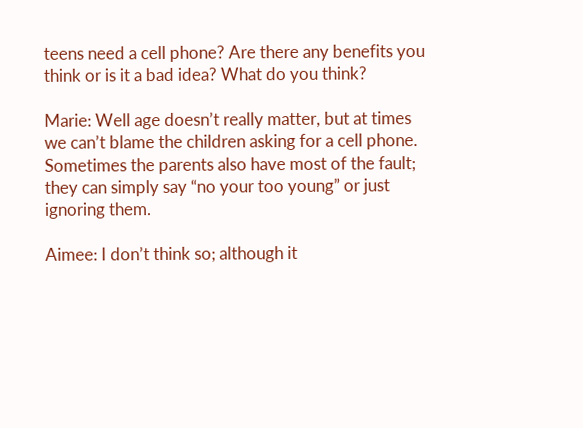teens need a cell phone? Are there any benefits you think or is it a bad idea? What do you think?

Marie: Well age doesn’t really matter, but at times we can’t blame the children asking for a cell phone. Sometimes the parents also have most of the fault; they can simply say “no your too young” or just ignoring them.

Aimee: I don’t think so; although it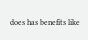does has benefits like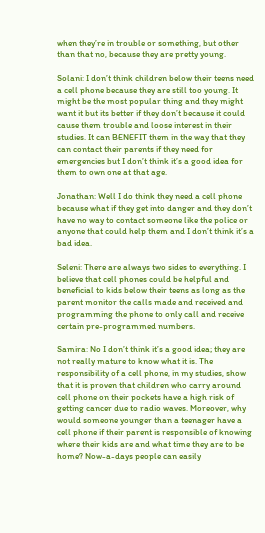when they’re in trouble or something, but other than that no, because they are pretty young.

Solani: I don’t think children below their teens need a cell phone because they are still too young. It might be the most popular thing and they might want it but its better if they don’t because it could cause them trouble and loose interest in their studies. It can BENEFIT them in the way that they can contact their parents if they need for emergencies but I don’t think it’s a good idea for them to own one at that age.

Jonathan: Well I do think they need a cell phone because what if they get into danger and they don’t have no way to contact someone like the police or anyone that could help them and I don’t think it’s a bad idea.

Seleni: There are always two sides to everything. I believe that cell phones could be helpful and beneficial to kids below their teens as long as the parent monitor the calls made and received and programming the phone to only call and receive certain pre-programmed numbers.

Samira: No I don’t think it’s a good idea; they are not really mature to know what it is. The responsibility of a cell phone, in my studies, show that it is proven that children who carry around cell phone on their pockets have a high risk of getting cancer due to radio waves. Moreover, why would someone younger than a teenager have a cell phone if their parent is responsible of knowing where their kids are and what time they are to be home? Now-a-days people can easily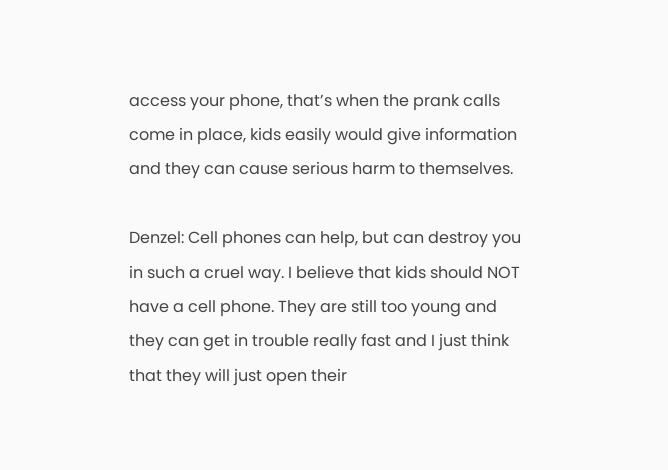access your phone, that’s when the prank calls come in place, kids easily would give information and they can cause serious harm to themselves.

Denzel: Cell phones can help, but can destroy you in such a cruel way. I believe that kids should NOT have a cell phone. They are still too young and they can get in trouble really fast and I just think that they will just open their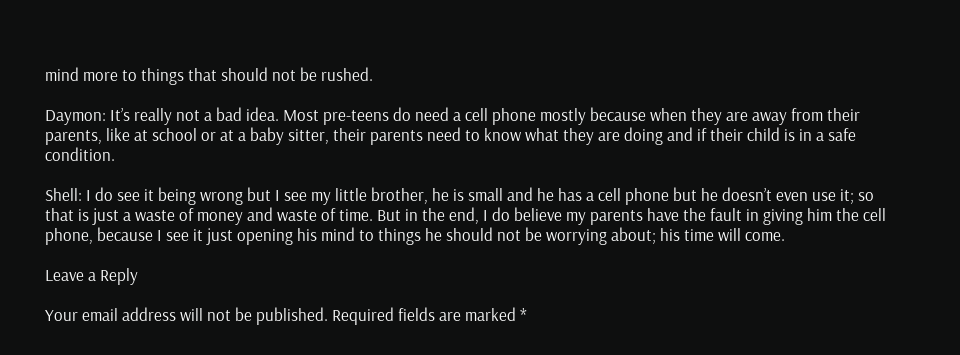mind more to things that should not be rushed.

Daymon: It’s really not a bad idea. Most pre-teens do need a cell phone mostly because when they are away from their parents, like at school or at a baby sitter, their parents need to know what they are doing and if their child is in a safe condition.

Shell: I do see it being wrong but I see my little brother, he is small and he has a cell phone but he doesn’t even use it; so that is just a waste of money and waste of time. But in the end, I do believe my parents have the fault in giving him the cell phone, because I see it just opening his mind to things he should not be worrying about; his time will come.

Leave a Reply

Your email address will not be published. Required fields are marked *